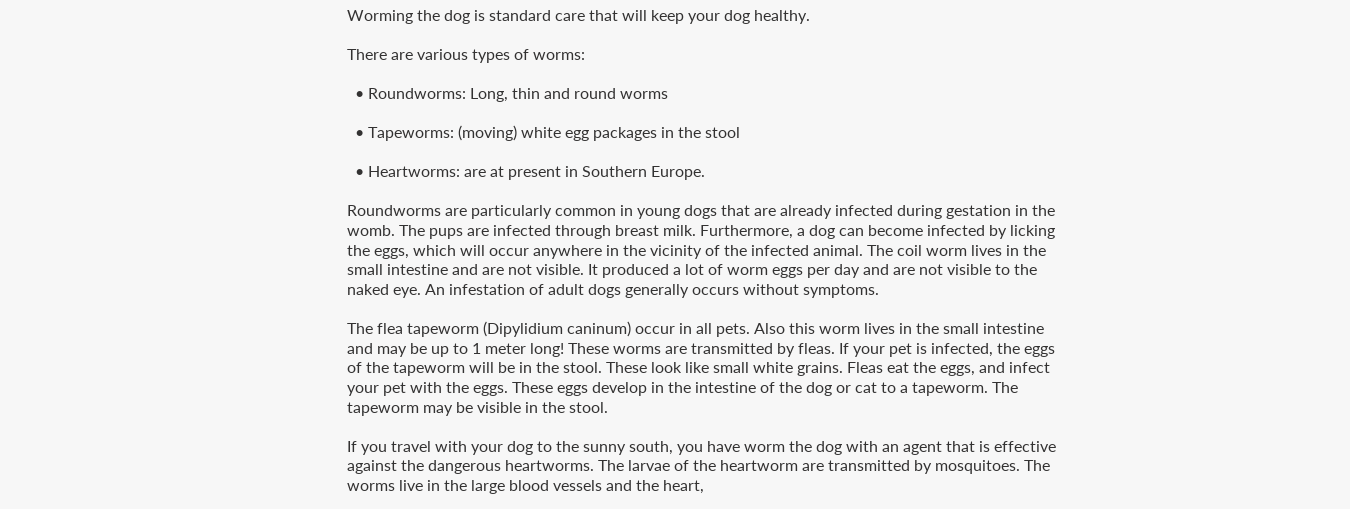Worming the dog is standard care that will keep your dog healthy.

There are various types of worms:

  • Roundworms: Long, thin and round worms

  • Tapeworms: (moving) white egg packages in the stool

  • Heartworms: are at present in Southern Europe.

Roundworms are particularly common in young dogs that are already infected during gestation in the womb. The pups are infected through breast milk. Furthermore, a dog can become infected by licking the eggs, which will occur anywhere in the vicinity of the infected animal. The coil worm lives in the small intestine and are not visible. It produced a lot of worm eggs per day and are not visible to the naked eye. An infestation of adult dogs generally occurs without symptoms.

The flea tapeworm (Dipylidium caninum) occur in all pets. Also this worm lives in the small intestine and may be up to 1 meter long! These worms are transmitted by fleas. If your pet is infected, the eggs of the tapeworm will be in the stool. These look like small white grains. Fleas eat the eggs, and infect your pet with the eggs. These eggs develop in the intestine of the dog or cat to a tapeworm. The tapeworm may be visible in the stool.

If you travel with your dog to the sunny south, you have worm the dog with an agent that is effective against the dangerous heartworms. The larvae of the heartworm are transmitted by mosquitoes. The worms live in the large blood vessels and the heart,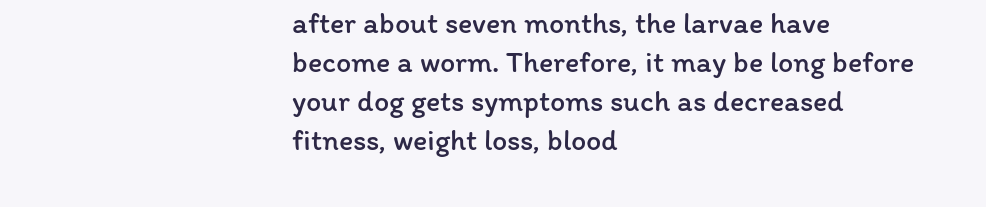after about seven months, the larvae have become a worm. Therefore, it may be long before your dog gets symptoms such as decreased fitness, weight loss, blood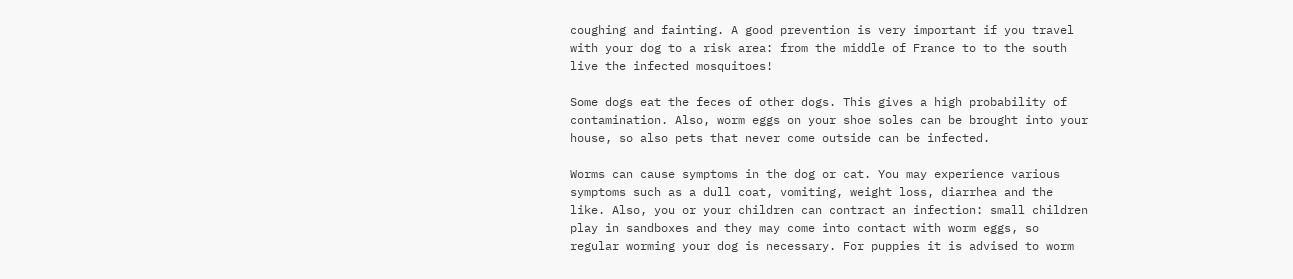coughing and fainting. A good prevention is very important if you travel with your dog to a risk area: from the middle of France to to the south live the infected mosquitoes!

Some dogs eat the feces of other dogs. This gives a high probability of contamination. Also, worm eggs on your shoe soles can be brought into your house, so also pets that never come outside can be infected.

Worms can cause symptoms in the dog or cat. You may experience various symptoms such as a dull coat, vomiting, weight loss, diarrhea and the like. Also, you or your children can contract an infection: small children play in sandboxes and they may come into contact with worm eggs, so regular worming your dog is necessary. For puppies it is advised to worm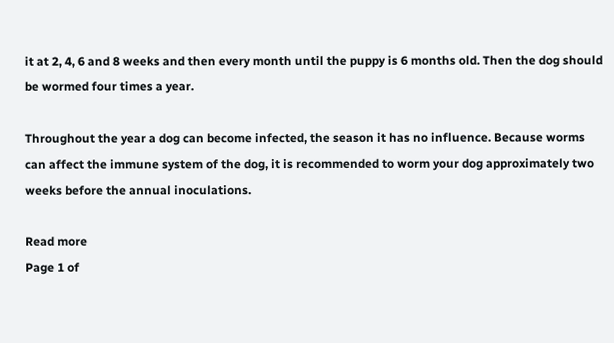it at 2, 4, 6 and 8 weeks and then every month until the puppy is 6 months old. Then the dog should be wormed four times a year.

Throughout the year a dog can become infected, the season it has no influence. Because worms can affect the immune system of the dog, it is recommended to worm your dog approximately two weeks before the annual inoculations.

Read more
Page 1 of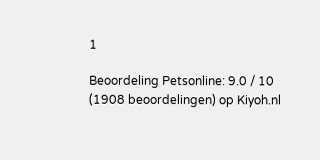1

Beoordeling Petsonline: 9.0 / 10 (1908 beoordelingen) op Kiyoh.nl